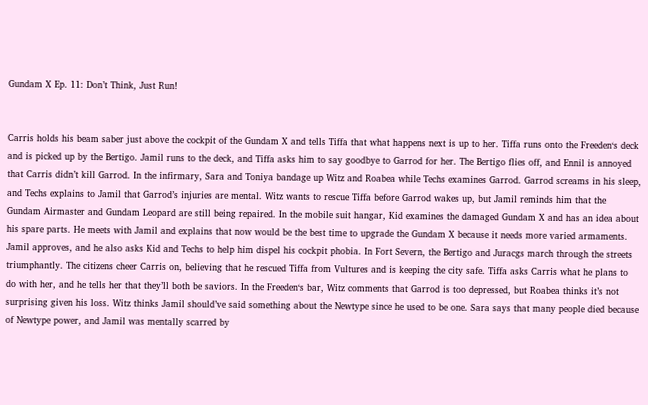Gundam X Ep. 11: Don’t Think, Just Run!


Carris holds his beam saber just above the cockpit of the Gundam X and tells Tiffa that what happens next is up to her. Tiffa runs onto the Freeden‘s deck and is picked up by the Bertigo. Jamil runs to the deck, and Tiffa asks him to say goodbye to Garrod for her. The Bertigo flies off, and Ennil is annoyed that Carris didn’t kill Garrod. In the infirmary, Sara and Toniya bandage up Witz and Roabea while Techs examines Garrod. Garrod screams in his sleep, and Techs explains to Jamil that Garrod’s injuries are mental. Witz wants to rescue Tiffa before Garrod wakes up, but Jamil reminds him that the Gundam Airmaster and Gundam Leopard are still being repaired. In the mobile suit hangar, Kid examines the damaged Gundam X and has an idea about his spare parts. He meets with Jamil and explains that now would be the best time to upgrade the Gundam X because it needs more varied armaments. Jamil approves, and he also asks Kid and Techs to help him dispel his cockpit phobia. In Fort Severn, the Bertigo and Juracgs march through the streets triumphantly. The citizens cheer Carris on, believing that he rescued Tiffa from Vultures and is keeping the city safe. Tiffa asks Carris what he plans to do with her, and he tells her that they’ll both be saviors. In the Freeden‘s bar, Witz comments that Garrod is too depressed, but Roabea thinks it’s not surprising given his loss. Witz thinks Jamil should’ve said something about the Newtype since he used to be one. Sara says that many people died because of Newtype power, and Jamil was mentally scarred by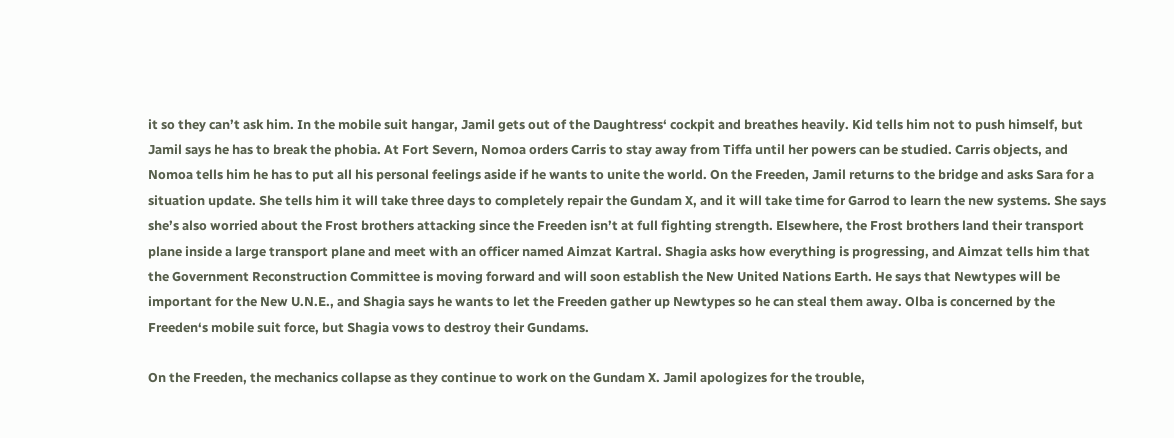it so they can’t ask him. In the mobile suit hangar, Jamil gets out of the Daughtress‘ cockpit and breathes heavily. Kid tells him not to push himself, but Jamil says he has to break the phobia. At Fort Severn, Nomoa orders Carris to stay away from Tiffa until her powers can be studied. Carris objects, and Nomoa tells him he has to put all his personal feelings aside if he wants to unite the world. On the Freeden, Jamil returns to the bridge and asks Sara for a situation update. She tells him it will take three days to completely repair the Gundam X, and it will take time for Garrod to learn the new systems. She says she’s also worried about the Frost brothers attacking since the Freeden isn’t at full fighting strength. Elsewhere, the Frost brothers land their transport plane inside a large transport plane and meet with an officer named Aimzat Kartral. Shagia asks how everything is progressing, and Aimzat tells him that the Government Reconstruction Committee is moving forward and will soon establish the New United Nations Earth. He says that Newtypes will be important for the New U.N.E., and Shagia says he wants to let the Freeden gather up Newtypes so he can steal them away. Olba is concerned by the Freeden‘s mobile suit force, but Shagia vows to destroy their Gundams.

On the Freeden, the mechanics collapse as they continue to work on the Gundam X. Jamil apologizes for the trouble,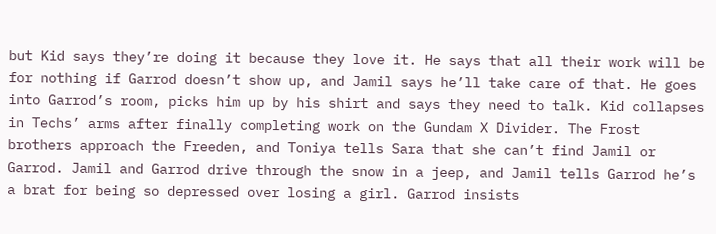but Kid says they’re doing it because they love it. He says that all their work will be for nothing if Garrod doesn’t show up, and Jamil says he’ll take care of that. He goes into Garrod’s room, picks him up by his shirt and says they need to talk. Kid collapses in Techs’ arms after finally completing work on the Gundam X Divider. The Frost brothers approach the Freeden, and Toniya tells Sara that she can’t find Jamil or Garrod. Jamil and Garrod drive through the snow in a jeep, and Jamil tells Garrod he’s a brat for being so depressed over losing a girl. Garrod insists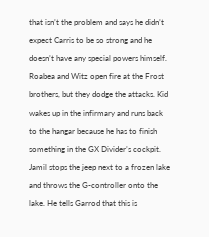that isn’t the problem and says he didn’t expect Carris to be so strong and he doesn’t have any special powers himself. Roabea and Witz open fire at the Frost brothers, but they dodge the attacks. Kid wakes up in the infirmary and runs back to the hangar because he has to finish something in the GX Divider’s cockpit. Jamil stops the jeep next to a frozen lake and throws the G-controller onto the lake. He tells Garrod that this is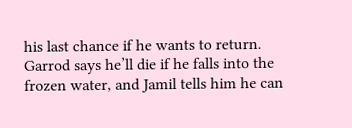his last chance if he wants to return. Garrod says he’ll die if he falls into the frozen water, and Jamil tells him he can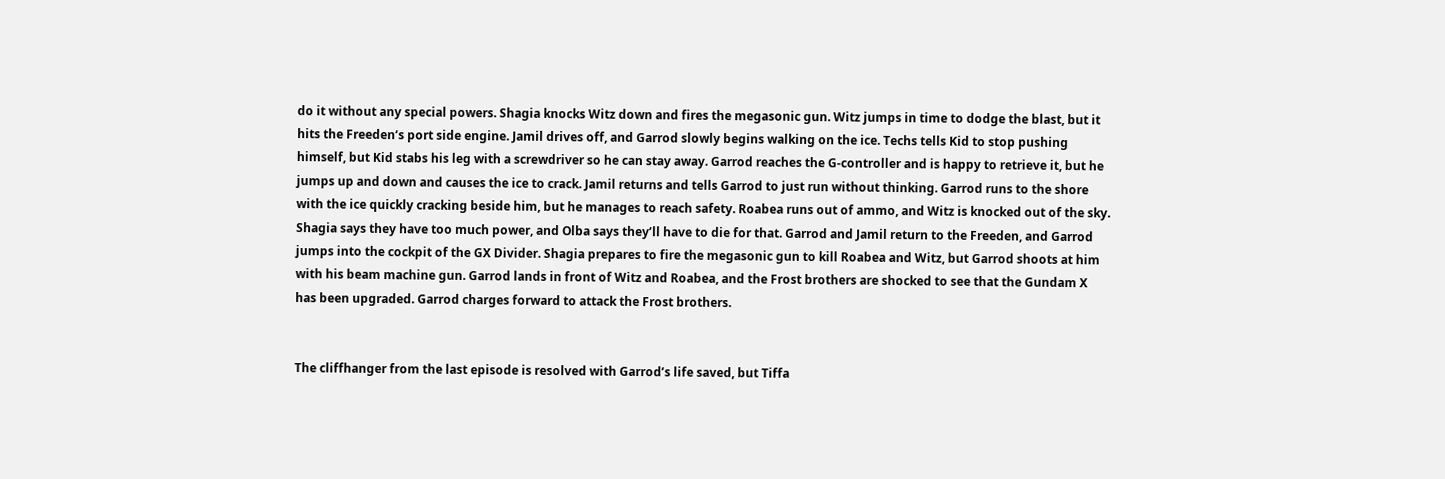do it without any special powers. Shagia knocks Witz down and fires the megasonic gun. Witz jumps in time to dodge the blast, but it hits the Freeden‘s port side engine. Jamil drives off, and Garrod slowly begins walking on the ice. Techs tells Kid to stop pushing himself, but Kid stabs his leg with a screwdriver so he can stay away. Garrod reaches the G-controller and is happy to retrieve it, but he jumps up and down and causes the ice to crack. Jamil returns and tells Garrod to just run without thinking. Garrod runs to the shore with the ice quickly cracking beside him, but he manages to reach safety. Roabea runs out of ammo, and Witz is knocked out of the sky. Shagia says they have too much power, and Olba says they’ll have to die for that. Garrod and Jamil return to the Freeden, and Garrod jumps into the cockpit of the GX Divider. Shagia prepares to fire the megasonic gun to kill Roabea and Witz, but Garrod shoots at him with his beam machine gun. Garrod lands in front of Witz and Roabea, and the Frost brothers are shocked to see that the Gundam X has been upgraded. Garrod charges forward to attack the Frost brothers.


The cliffhanger from the last episode is resolved with Garrod’s life saved, but Tiffa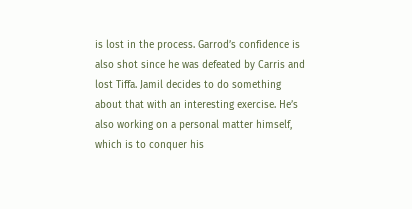is lost in the process. Garrod’s confidence is also shot since he was defeated by Carris and lost Tiffa. Jamil decides to do something about that with an interesting exercise. He’s also working on a personal matter himself, which is to conquer his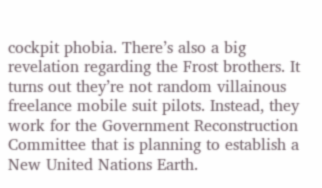cockpit phobia. There’s also a big revelation regarding the Frost brothers. It turns out they’re not random villainous freelance mobile suit pilots. Instead, they work for the Government Reconstruction Committee that is planning to establish a New United Nations Earth.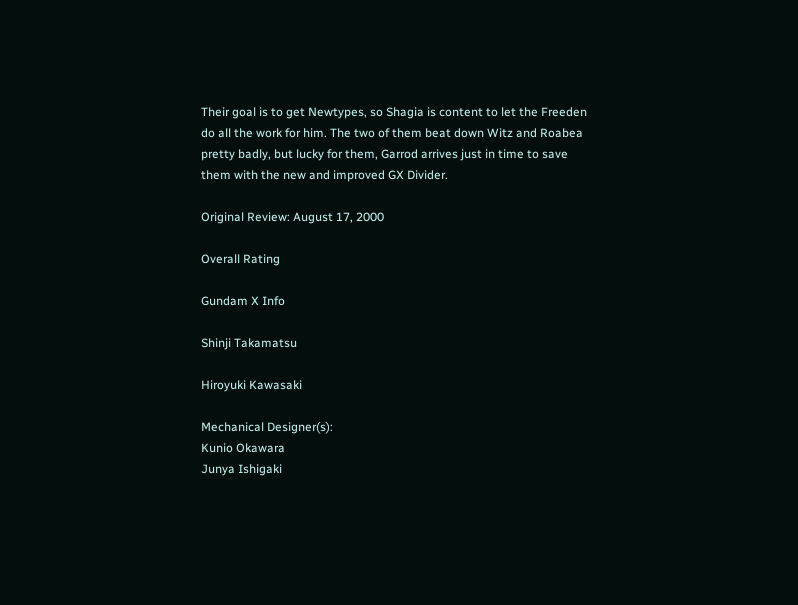Their goal is to get Newtypes, so Shagia is content to let the Freeden do all the work for him. The two of them beat down Witz and Roabea pretty badly, but lucky for them, Garrod arrives just in time to save them with the new and improved GX Divider.

Original Review: August 17, 2000

Overall Rating

Gundam X Info

Shinji Takamatsu

Hiroyuki Kawasaki

Mechanical Designer(s):
Kunio Okawara
Junya Ishigaki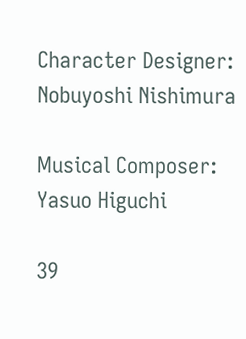Character Designer:
Nobuyoshi Nishimura

Musical Composer:
Yasuo Higuchi

39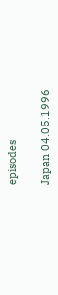episodes

Japan 04.05.1996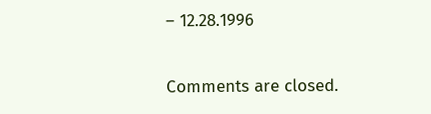– 12.28.1996


Comments are closed.